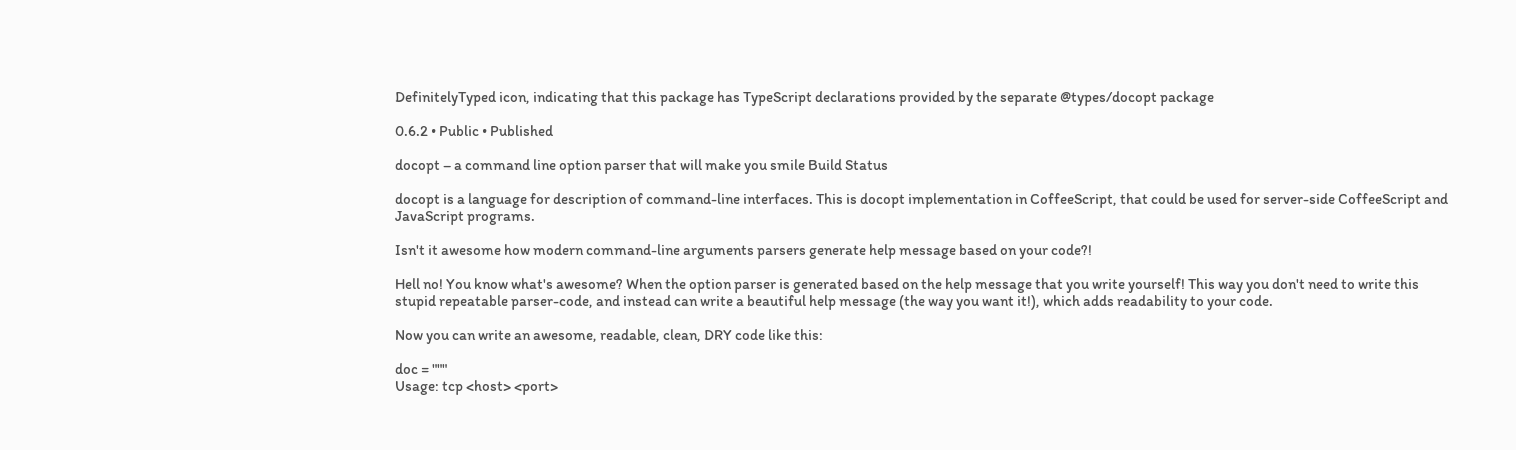DefinitelyTyped icon, indicating that this package has TypeScript declarations provided by the separate @types/docopt package

0.6.2 • Public • Published

docopt – a command line option parser that will make you smile Build Status

docopt is a language for description of command-line interfaces. This is docopt implementation in CoffeeScript, that could be used for server-side CoffeeScript and JavaScript programs.

Isn't it awesome how modern command-line arguments parsers generate help message based on your code?!

Hell no! You know what's awesome? When the option parser is generated based on the help message that you write yourself! This way you don't need to write this stupid repeatable parser-code, and instead can write a beautiful help message (the way you want it!), which adds readability to your code.

Now you can write an awesome, readable, clean, DRY code like this:

doc = """
Usage: tcp <host> <port>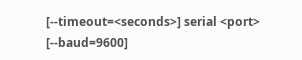[--timeout=<seconds>] serial <port> [--baud=9600]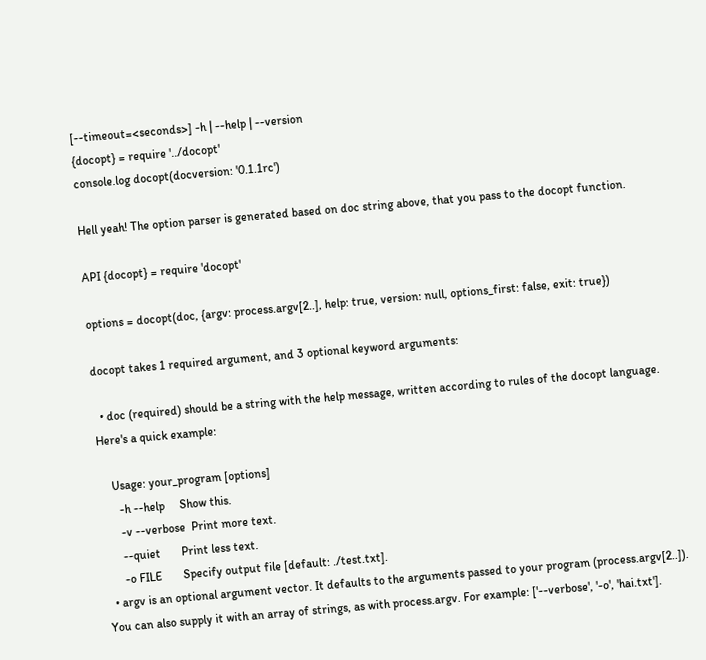[--timeout=<seconds>] -h | --help | --version
{docopt} = require '../docopt'
console.log docopt(docversion: '0.1.1rc')

Hell yeah! The option parser is generated based on doc string above, that you pass to the docopt function.

API {docopt} = require 'docopt'

options = docopt(doc, {argv: process.argv[2..], help: true, version: null, options_first: false, exit: true})

docopt takes 1 required argument, and 3 optional keyword arguments:

  • doc (required) should be a string with the help message, written according to rules of the docopt language. Here's a quick example:

    Usage: your_program [options]
      -h --help     Show this.
      -v --verbose  Print more text.
      --quiet       Print less text.
      -o FILE       Specify output file [default: ./test.txt].
  • argv is an optional argument vector. It defaults to the arguments passed to your program (process.argv[2..]). You can also supply it with an array of strings, as with process.argv. For example: ['--verbose', '-o', 'hai.txt'].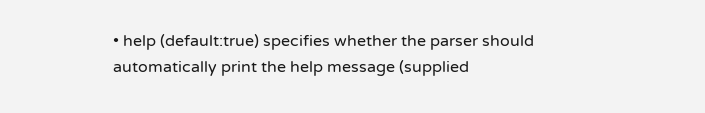• help (default:true) specifies whether the parser should automatically print the help message (supplied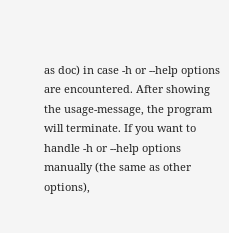as doc) in case -h or --help options are encountered. After showing the usage-message, the program will terminate. If you want to handle -h or --help options manually (the same as other options),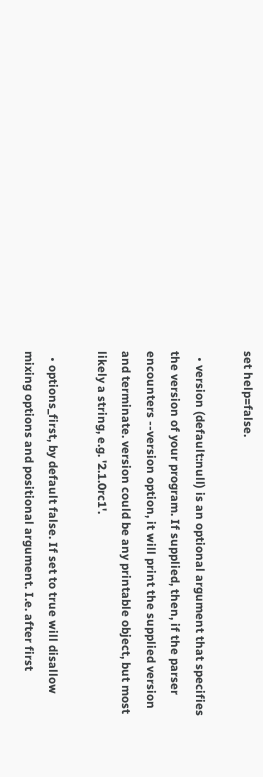set help=false.

  • version (default:null) is an optional argument that specifies the version of your program. If supplied, then, if the parser encounters --version option, it will print the supplied version and terminate. version could be any printable object, but most likely a string, e.g. '2.1.0rc1'.

  • options_first, by default false. If set to true will disallow mixing options and positional argument. I.e. after first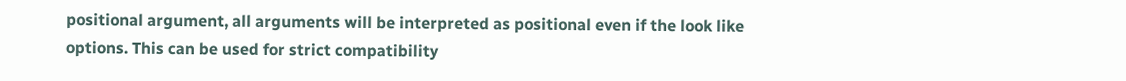positional argument, all arguments will be interpreted as positional even if the look like options. This can be used for strict compatibility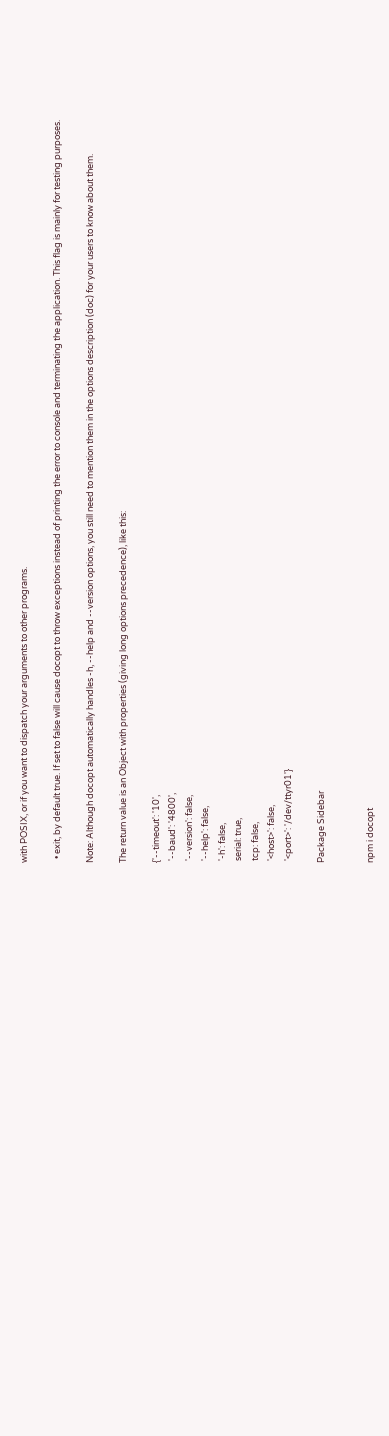with POSIX, or if you want to dispatch your arguments to other programs.

  • exit, by default true. If set to false will cause docopt to throw exceptions instead of printing the error to console and terminating the application. This flag is mainly for testing purposes.

Note: Although docopt automatically handles -h, --help and --version options, you still need to mention them in the options description (doc) for your users to know about them.

The return value is an Object with properties (giving long options precedence), like this:

{'--timeout': '10',
 '--baud': '4800',
 '--version': false,
 '--help': false,
 '-h': false,
 serial: true,
 tcp: false,
 '<host>': false,
 '<port>': '/dev/ttyr01'}

Package Sidebar


npm i docopt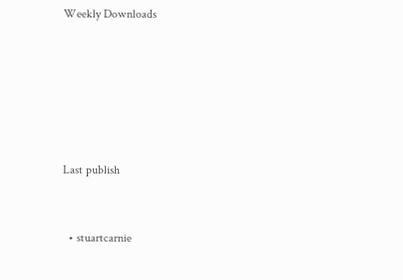Weekly Downloads






Last publish


  • stuartcarnie